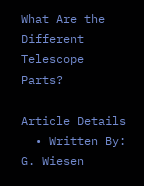What Are the Different Telescope Parts?

Article Details
  • Written By: G. Wiesen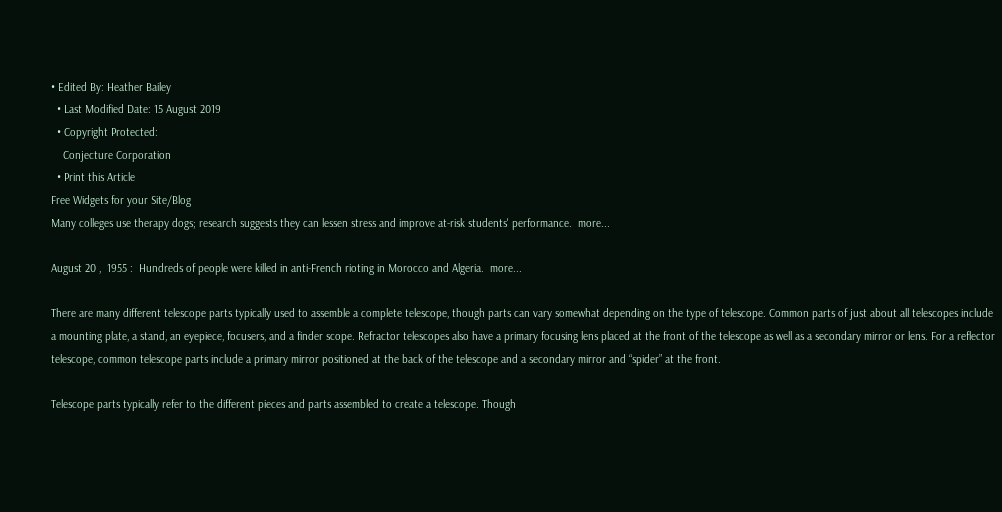• Edited By: Heather Bailey
  • Last Modified Date: 15 August 2019
  • Copyright Protected:
    Conjecture Corporation
  • Print this Article
Free Widgets for your Site/Blog
Many colleges use therapy dogs; research suggests they can lessen stress and improve at-risk students' performance.  more...

August 20 ,  1955 :  Hundreds of people were killed in anti-French rioting in Morocco and Algeria.  more...

There are many different telescope parts typically used to assemble a complete telescope, though parts can vary somewhat depending on the type of telescope. Common parts of just about all telescopes include a mounting plate, a stand, an eyepiece, focusers, and a finder scope. Refractor telescopes also have a primary focusing lens placed at the front of the telescope as well as a secondary mirror or lens. For a reflector telescope, common telescope parts include a primary mirror positioned at the back of the telescope and a secondary mirror and “spider” at the front.

Telescope parts typically refer to the different pieces and parts assembled to create a telescope. Though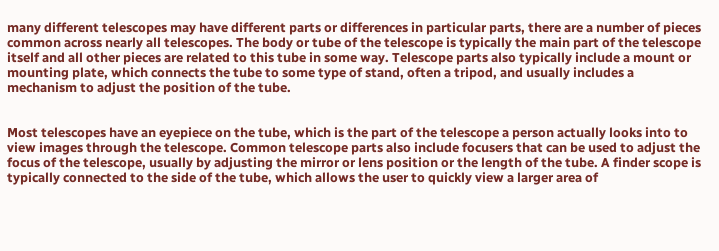many different telescopes may have different parts or differences in particular parts, there are a number of pieces common across nearly all telescopes. The body or tube of the telescope is typically the main part of the telescope itself and all other pieces are related to this tube in some way. Telescope parts also typically include a mount or mounting plate, which connects the tube to some type of stand, often a tripod, and usually includes a mechanism to adjust the position of the tube.


Most telescopes have an eyepiece on the tube, which is the part of the telescope a person actually looks into to view images through the telescope. Common telescope parts also include focusers that can be used to adjust the focus of the telescope, usually by adjusting the mirror or lens position or the length of the tube. A finder scope is typically connected to the side of the tube, which allows the user to quickly view a larger area of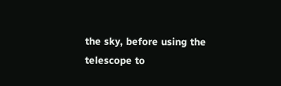the sky, before using the telescope to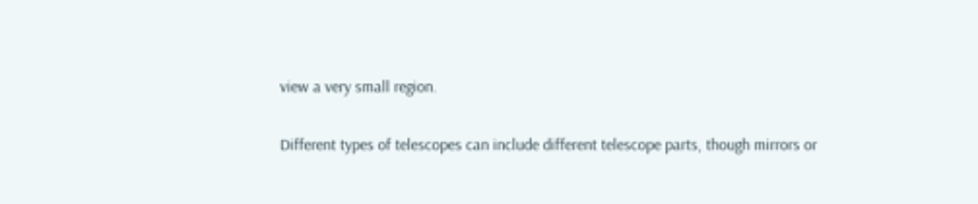view a very small region.

Different types of telescopes can include different telescope parts, though mirrors or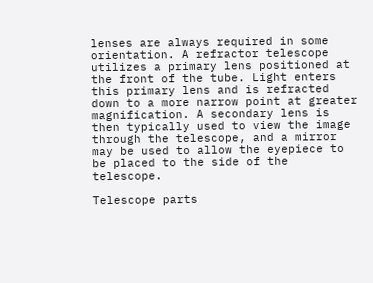lenses are always required in some orientation. A refractor telescope utilizes a primary lens positioned at the front of the tube. Light enters this primary lens and is refracted down to a more narrow point at greater magnification. A secondary lens is then typically used to view the image through the telescope, and a mirror may be used to allow the eyepiece to be placed to the side of the telescope.

Telescope parts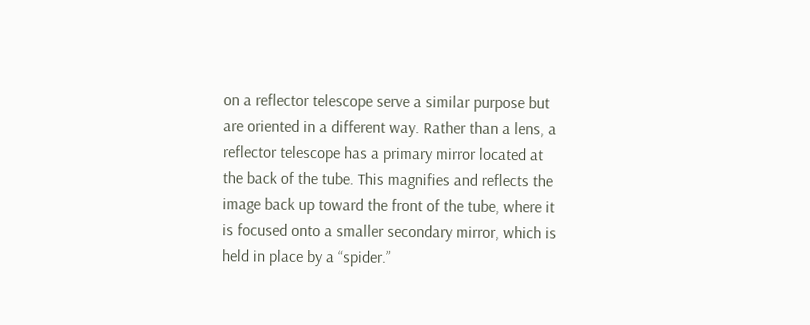on a reflector telescope serve a similar purpose but are oriented in a different way. Rather than a lens, a reflector telescope has a primary mirror located at the back of the tube. This magnifies and reflects the image back up toward the front of the tube, where it is focused onto a smaller secondary mirror, which is held in place by a “spider.”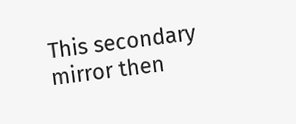This secondary mirror then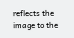reflects the image to the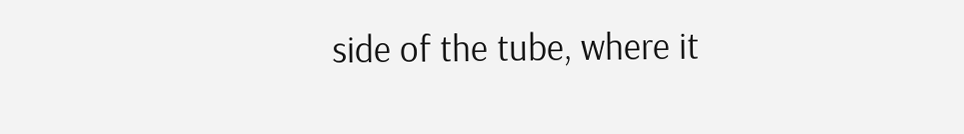side of the tube, where it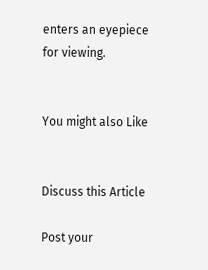enters an eyepiece for viewing.


You might also Like


Discuss this Article

Post your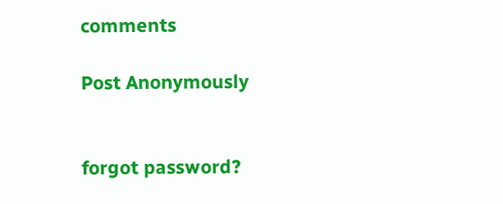comments

Post Anonymously


forgot password?